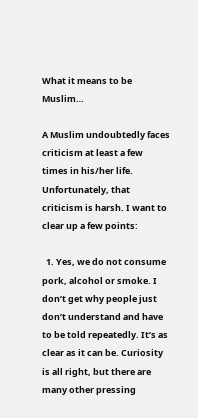What it means to be Muslim…

A Muslim undoubtedly faces criticism at least a few times in his/her life. Unfortunately, that criticism is harsh. I want to clear up a few points:

  1. Yes, we do not consume pork, alcohol or smoke. I don’t get why people just don’t understand and have to be told repeatedly. It’s as clear as it can be. Curiosity is all right, but there are many other pressing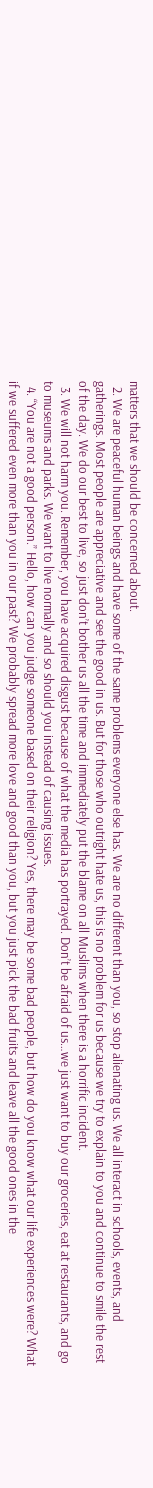matters that we should be concerned about.
  2. We are peaceful human beings and have some of the same problems everyone else has. We are no different than you, so stop alienating us. We all interact in schools, events, and gatherings. Most people are appreciative and see the good in us. But for those who outright hate us, this is no problem for us because we try to explain to you and continue to smile the rest of the day. We do our best to live, so just don’t bother us all the time and immediately put the blame on all Muslims when there is a horrific incident.
  3. We will not harm you. Remember, you have acquired disgust because of what the media has portrayed. Don’t be afraid of us…we just want to buy our groceries, eat at restaurants, and go to museums and parks. We want to live normally and so should you instead of causing issues.
  4. “You are not a good person.” Hello, how can you judge someone based on their religion? Yes, there may be some bad people, but how do you know what our life experiences were? What if we suffered even more than you in our past? We probably spread more love and good than you, but you just pick the bad fruits and leave all the good ones in the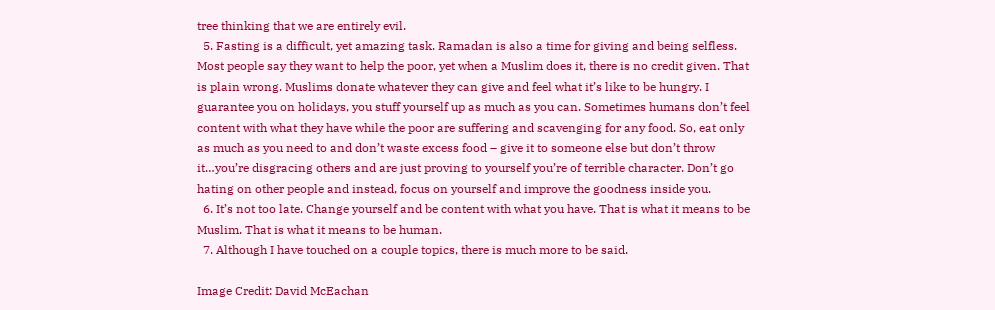tree thinking that we are entirely evil.
  5. Fasting is a difficult, yet amazing task. Ramadan is also a time for giving and being selfless. Most people say they want to help the poor, yet when a Muslim does it, there is no credit given. That is plain wrong. Muslims donate whatever they can give and feel what it’s like to be hungry. I guarantee you on holidays, you stuff yourself up as much as you can. Sometimes humans don’t feel content with what they have while the poor are suffering and scavenging for any food. So, eat only as much as you need to and don’t waste excess food – give it to someone else but don’t throw it…you’re disgracing others and are just proving to yourself you’re of terrible character. Don’t go hating on other people and instead, focus on yourself and improve the goodness inside you.
  6. It’s not too late. Change yourself and be content with what you have. That is what it means to be Muslim. That is what it means to be human.
  7. Although I have touched on a couple topics, there is much more to be said.

Image Credit: David McEachan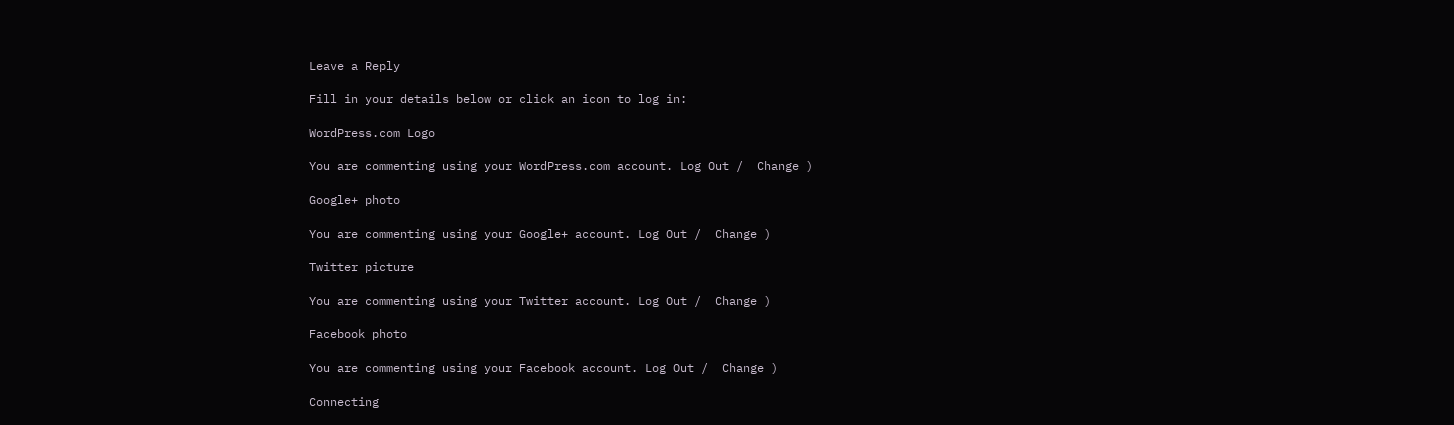Leave a Reply

Fill in your details below or click an icon to log in:

WordPress.com Logo

You are commenting using your WordPress.com account. Log Out /  Change )

Google+ photo

You are commenting using your Google+ account. Log Out /  Change )

Twitter picture

You are commenting using your Twitter account. Log Out /  Change )

Facebook photo

You are commenting using your Facebook account. Log Out /  Change )

Connecting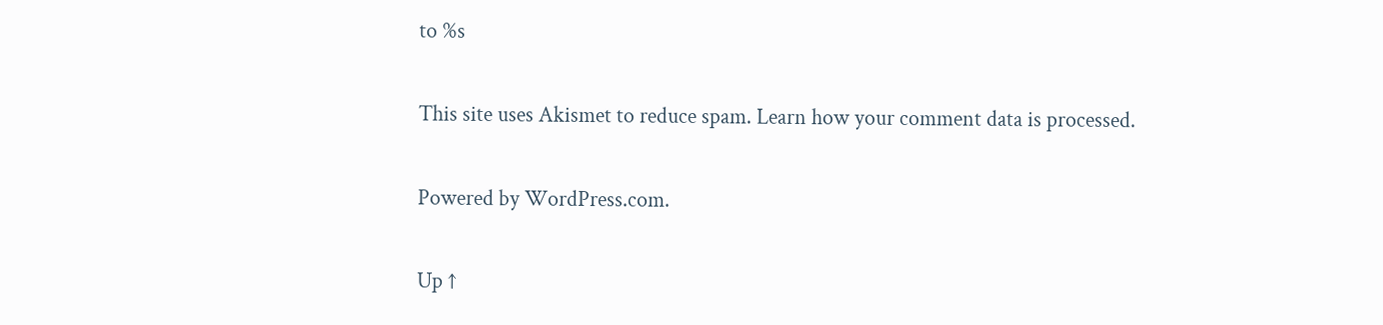to %s

This site uses Akismet to reduce spam. Learn how your comment data is processed.

Powered by WordPress.com.

Up ↑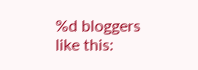%d bloggers like this: